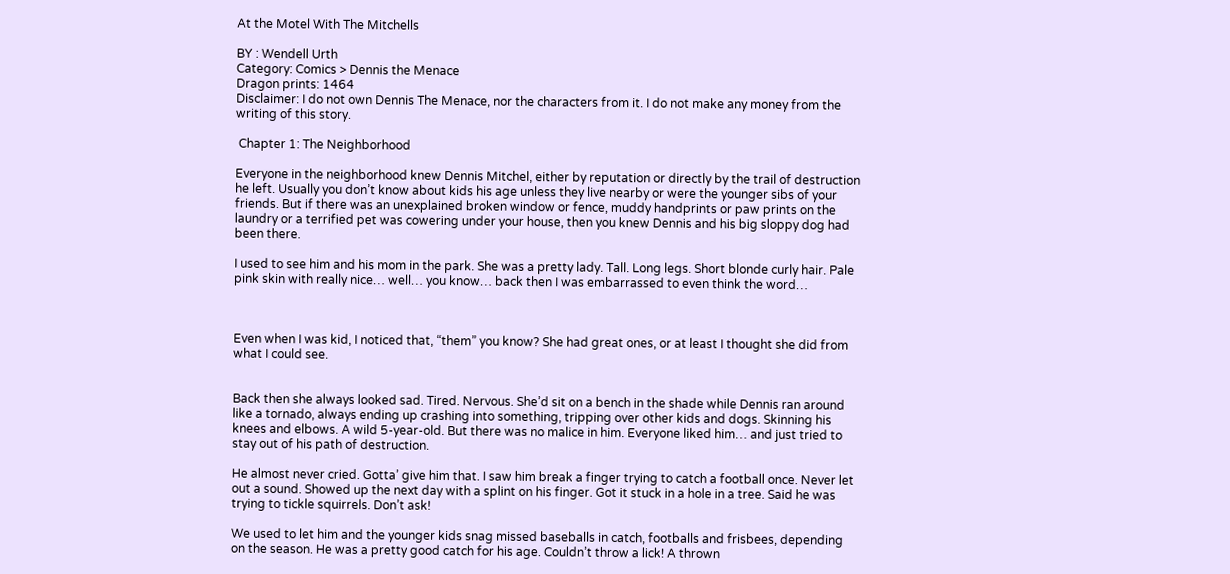At the Motel With The Mitchells

BY : Wendell Urth
Category: Comics > Dennis the Menace
Dragon prints: 1464
Disclaimer: I do not own Dennis The Menace, nor the characters from it. I do not make any money from the writing of this story.

 Chapter 1: The Neighborhood

Everyone in the neighborhood knew Dennis Mitchel, either by reputation or directly by the trail of destruction he left. Usually you don’t know about kids his age unless they live nearby or were the younger sibs of your friends. But if there was an unexplained broken window or fence, muddy handprints or paw prints on the laundry or a terrified pet was cowering under your house, then you knew Dennis and his big sloppy dog had been there.

I used to see him and his mom in the park. She was a pretty lady. Tall. Long legs. Short blonde curly hair. Pale pink skin with really nice… well… you know… back then I was embarrassed to even think the word…



Even when I was kid, I noticed that, “them” you know? She had great ones, or at least I thought she did from what I could see.


Back then she always looked sad. Tired. Nervous. She’d sit on a bench in the shade while Dennis ran around like a tornado, always ending up crashing into something, tripping over other kids and dogs. Skinning his knees and elbows. A wild 5-year-old. But there was no malice in him. Everyone liked him… and just tried to stay out of his path of destruction.

He almost never cried. Gotta’ give him that. I saw him break a finger trying to catch a football once. Never let out a sound. Showed up the next day with a splint on his finger. Got it stuck in a hole in a tree. Said he was trying to tickle squirrels. Don’t ask!

We used to let him and the younger kids snag missed baseballs in catch, footballs and frisbees, depending on the season. He was a pretty good catch for his age. Couldn’t throw a lick! A thrown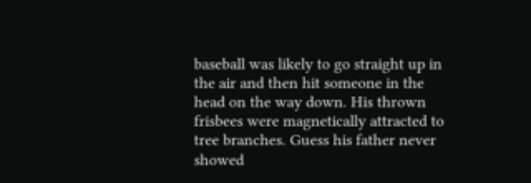baseball was likely to go straight up in the air and then hit someone in the head on the way down. His thrown frisbees were magnetically attracted to tree branches. Guess his father never showed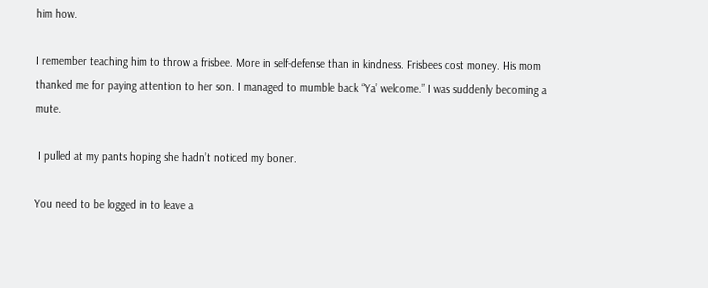him how.

I remember teaching him to throw a frisbee. More in self-defense than in kindness. Frisbees cost money. His mom thanked me for paying attention to her son. I managed to mumble back “Ya’ welcome.” I was suddenly becoming a mute.

 I pulled at my pants hoping she hadn’t noticed my boner.

You need to be logged in to leave a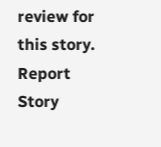review for this story.
Report Story